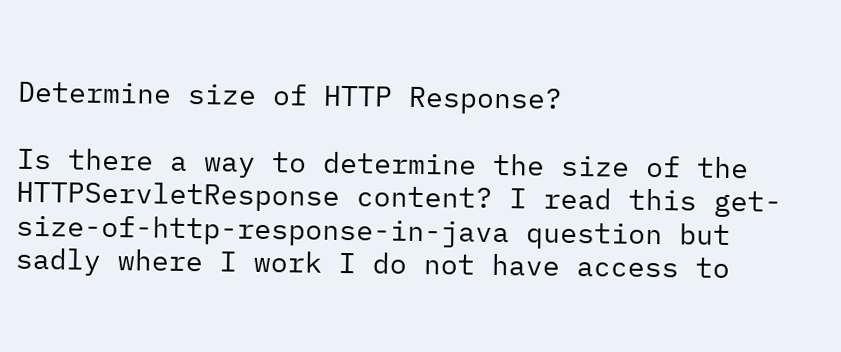Determine size of HTTP Response?

Is there a way to determine the size of the HTTPServletResponse content? I read this get-size-of-http-response-in-java question but sadly where I work I do not have access to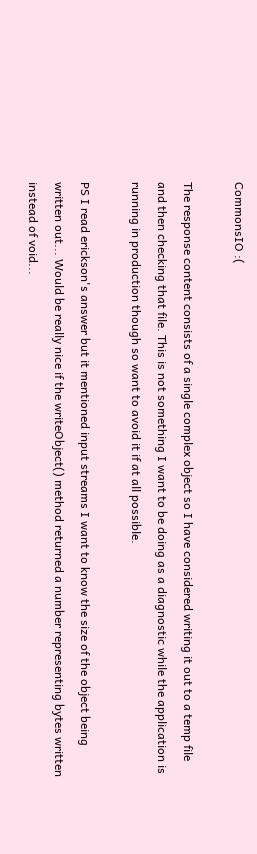CommonsIO :(

The response content consists of a single complex object so I have considered writing it out to a temp file and then checking that file. This is not something I want to be doing as a diagnostic while the application is running in production though so want to avoid it if at all possible.

PS I read erickson's answer but it mentioned input streams I want to know the size of the object being written out... Would be really nice if the writeObject() method returned a number representing bytes written instead of void...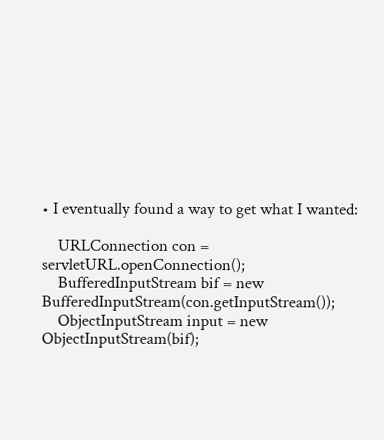• I eventually found a way to get what I wanted:

    URLConnection con = servletURL.openConnection();
    BufferedInputStream bif = new BufferedInputStream(con.getInputStream());
    ObjectInputStream input = new ObjectInputStream(bif);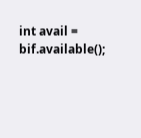int avail = bif.available();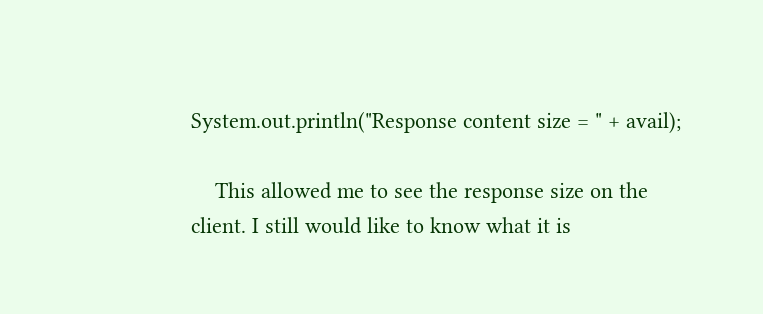System.out.println("Response content size = " + avail);

    This allowed me to see the response size on the client. I still would like to know what it is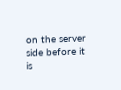on the server side before it is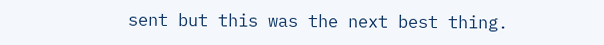sent but this was the next best thing.